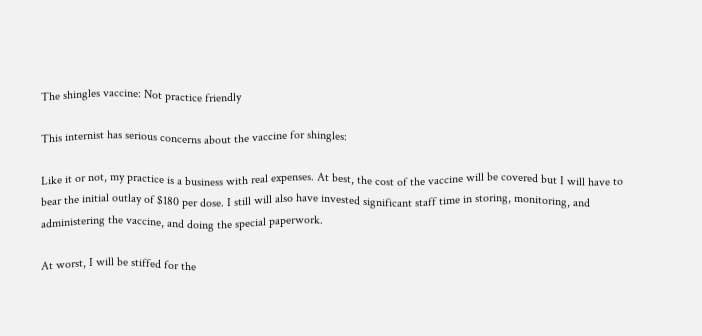The shingles vaccine: Not practice friendly

This internist has serious concerns about the vaccine for shingles:

Like it or not, my practice is a business with real expenses. At best, the cost of the vaccine will be covered but I will have to bear the initial outlay of $180 per dose. I still will also have invested significant staff time in storing, monitoring, and administering the vaccine, and doing the special paperwork.

At worst, I will be stiffed for the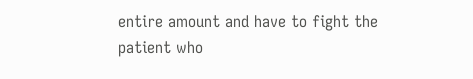entire amount and have to fight the patient who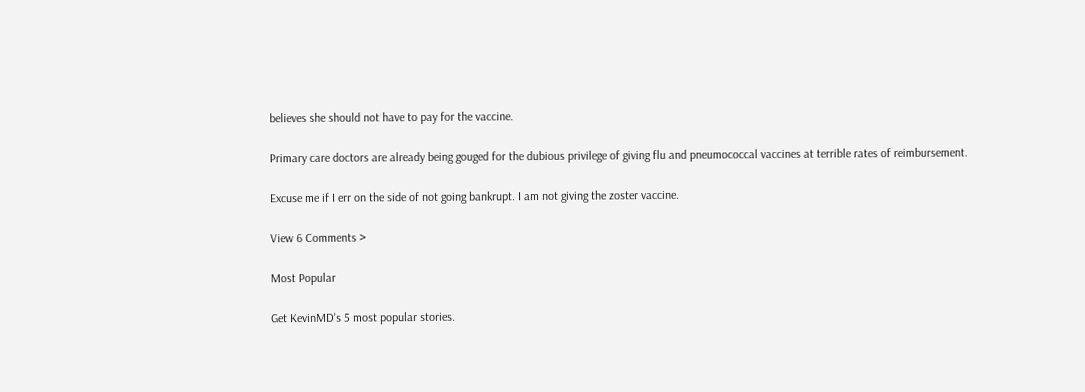believes she should not have to pay for the vaccine.

Primary care doctors are already being gouged for the dubious privilege of giving flu and pneumococcal vaccines at terrible rates of reimbursement.

Excuse me if I err on the side of not going bankrupt. I am not giving the zoster vaccine.

View 6 Comments >

Most Popular

Get KevinMD's 5 most popular stories.